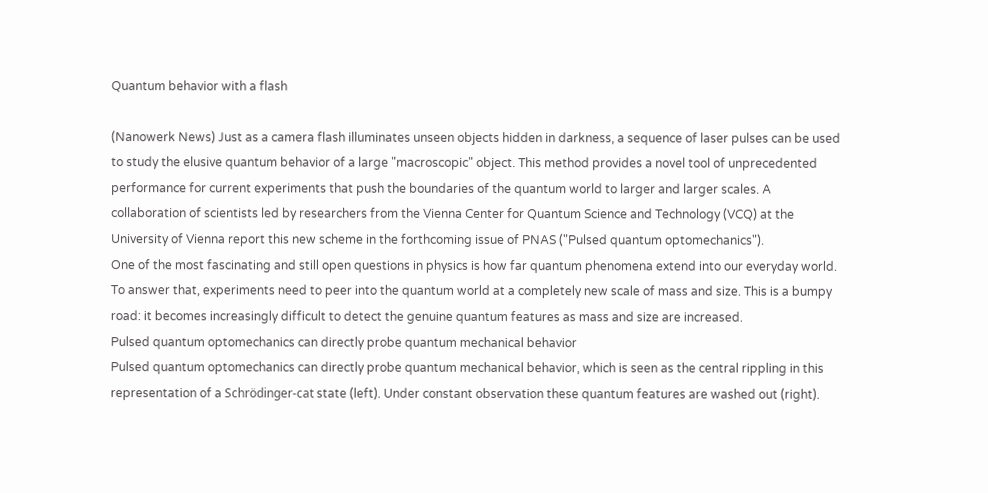Quantum behavior with a flash

(Nanowerk News) Just as a camera flash illuminates unseen objects hidden in darkness, a sequence of laser pulses can be used to study the elusive quantum behavior of a large "macroscopic" object. This method provides a novel tool of unprecedented performance for current experiments that push the boundaries of the quantum world to larger and larger scales. A collaboration of scientists led by researchers from the Vienna Center for Quantum Science and Technology (VCQ) at the University of Vienna report this new scheme in the forthcoming issue of PNAS ("Pulsed quantum optomechanics").
One of the most fascinating and still open questions in physics is how far quantum phenomena extend into our everyday world. To answer that, experiments need to peer into the quantum world at a completely new scale of mass and size. This is a bumpy road: it becomes increasingly difficult to detect the genuine quantum features as mass and size are increased.
Pulsed quantum optomechanics can directly probe quantum mechanical behavior
Pulsed quantum optomechanics can directly probe quantum mechanical behavior, which is seen as the central rippling in this representation of a Schrödinger-cat state (left). Under constant observation these quantum features are washed out (right).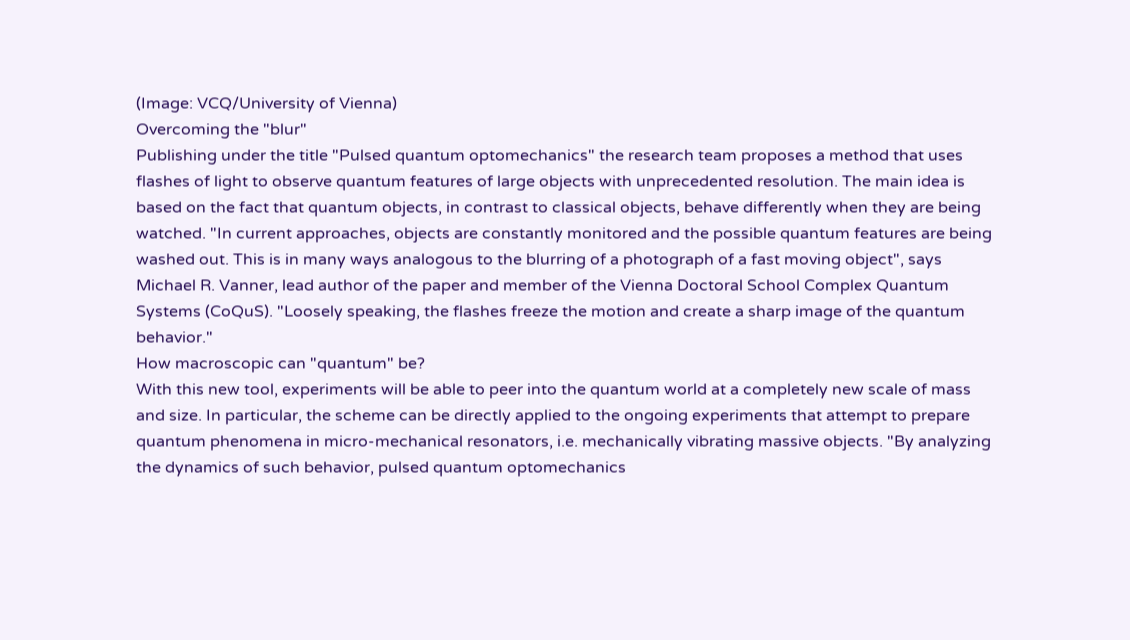(Image: VCQ/University of Vienna)
Overcoming the "blur"
Publishing under the title "Pulsed quantum optomechanics" the research team proposes a method that uses flashes of light to observe quantum features of large objects with unprecedented resolution. The main idea is based on the fact that quantum objects, in contrast to classical objects, behave differently when they are being watched. "In current approaches, objects are constantly monitored and the possible quantum features are being washed out. This is in many ways analogous to the blurring of a photograph of a fast moving object", says Michael R. Vanner, lead author of the paper and member of the Vienna Doctoral School Complex Quantum Systems (CoQuS). "Loosely speaking, the flashes freeze the motion and create a sharp image of the quantum behavior."
How macroscopic can "quantum" be?
With this new tool, experiments will be able to peer into the quantum world at a completely new scale of mass and size. In particular, the scheme can be directly applied to the ongoing experiments that attempt to prepare quantum phenomena in micro-mechanical resonators, i.e. mechanically vibrating massive objects. "By analyzing the dynamics of such behavior, pulsed quantum optomechanics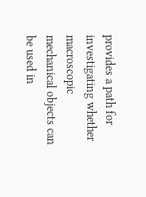provides a path for investigating whether macroscopic mechanical objects can be used in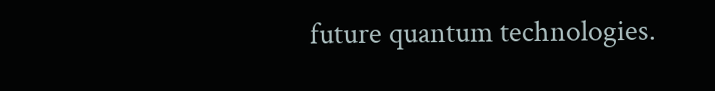future quantum technologies.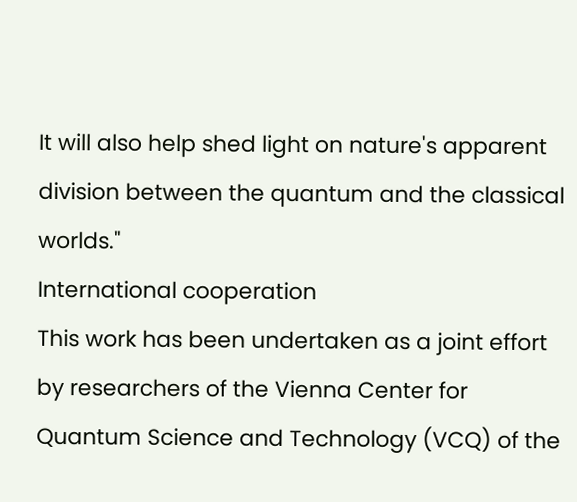It will also help shed light on nature's apparent division between the quantum and the classical worlds."
International cooperation
This work has been undertaken as a joint effort by researchers of the Vienna Center for Quantum Science and Technology (VCQ) of the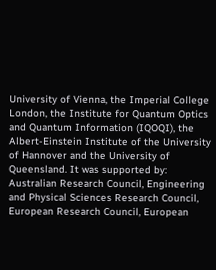University of Vienna, the Imperial College London, the Institute for Quantum Optics and Quantum Information (IQOQI), the Albert-Einstein Institute of the University of Hannover and the University of Queensland. It was supported by: Australian Research Council, Engineering and Physical Sciences Research Council, European Research Council, European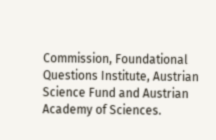Commission, Foundational Questions Institute, Austrian Science Fund and Austrian Academy of Sciences.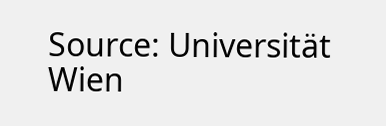Source: Universität Wien